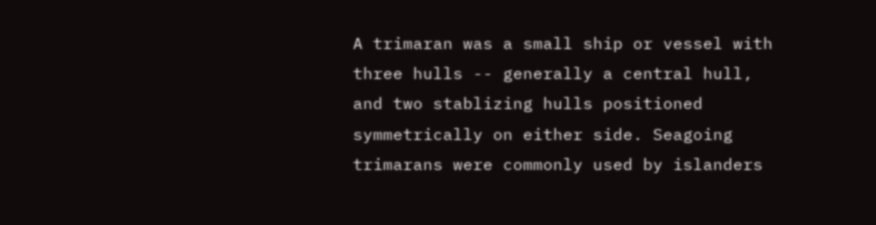A trimaran was a small ship or vessel with three hulls -- generally a central hull, and two stablizing hulls positioned symmetrically on either side. Seagoing trimarans were commonly used by islanders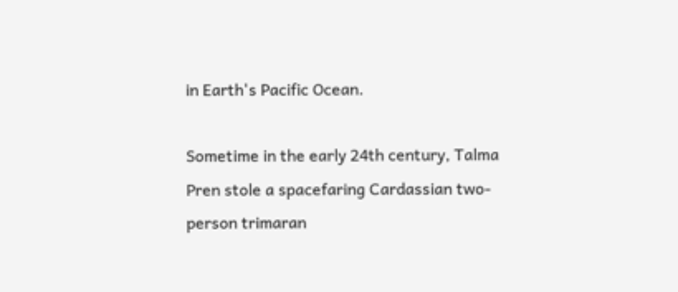in Earth's Pacific Ocean.

Sometime in the early 24th century, Talma Pren stole a spacefaring Cardassian two-person trimaran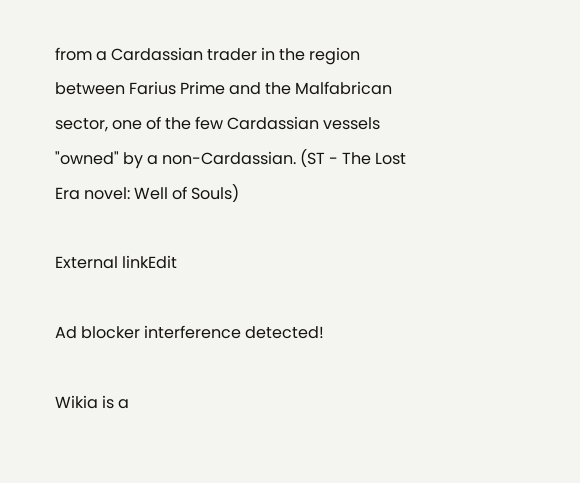from a Cardassian trader in the region between Farius Prime and the Malfabrican sector, one of the few Cardassian vessels "owned" by a non-Cardassian. (ST - The Lost Era novel: Well of Souls)

External linkEdit

Ad blocker interference detected!

Wikia is a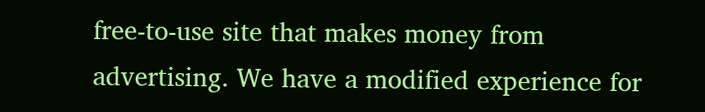free-to-use site that makes money from advertising. We have a modified experience for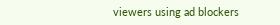viewers using ad blockers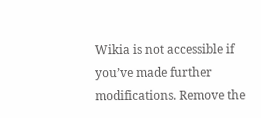Wikia is not accessible if you’ve made further modifications. Remove the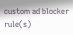custom ad blocker rule(s)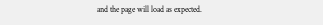and the page will load as expected.